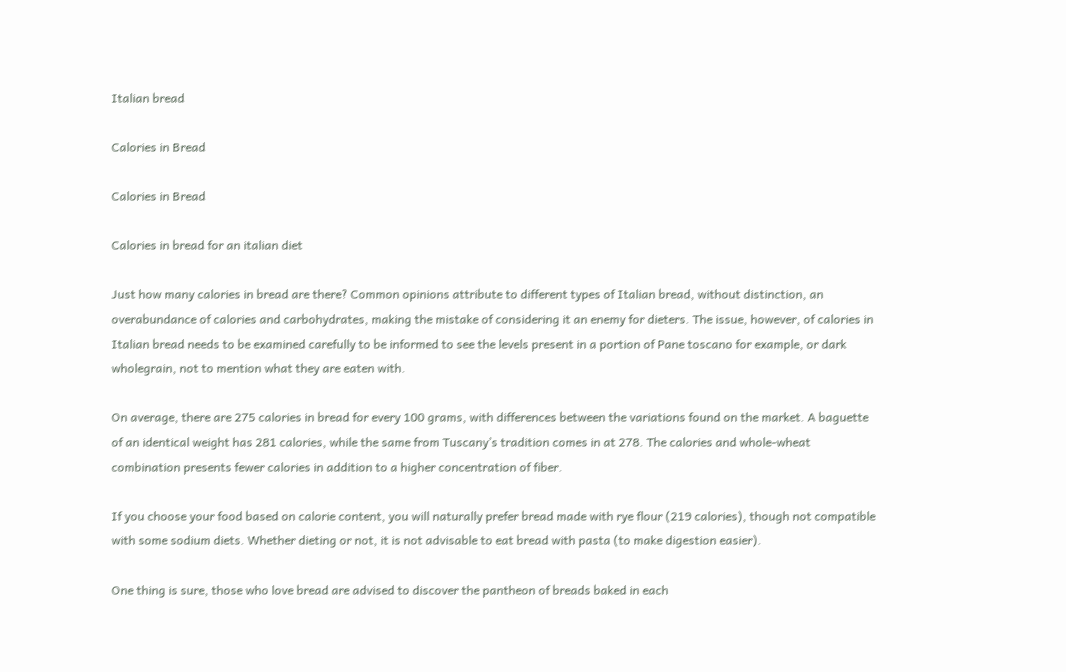Italian bread

Calories in Bread

Calories in Bread

Calories in bread for an italian diet

Just how many calories in bread are there? Common opinions attribute to different types of Italian bread, without distinction, an overabundance of calories and carbohydrates, making the mistake of considering it an enemy for dieters. The issue, however, of calories in Italian bread needs to be examined carefully to be informed to see the levels present in a portion of Pane toscano for example, or dark wholegrain, not to mention what they are eaten with.

On average, there are 275 calories in bread for every 100 grams, with differences between the variations found on the market. A baguette of an identical weight has 281 calories, while the same from Tuscany’s tradition comes in at 278. The calories and whole-wheat combination presents fewer calories in addition to a higher concentration of fiber.

If you choose your food based on calorie content, you will naturally prefer bread made with rye flour (219 calories), though not compatible with some sodium diets. Whether dieting or not, it is not advisable to eat bread with pasta (to make digestion easier).

One thing is sure, those who love bread are advised to discover the pantheon of breads baked in each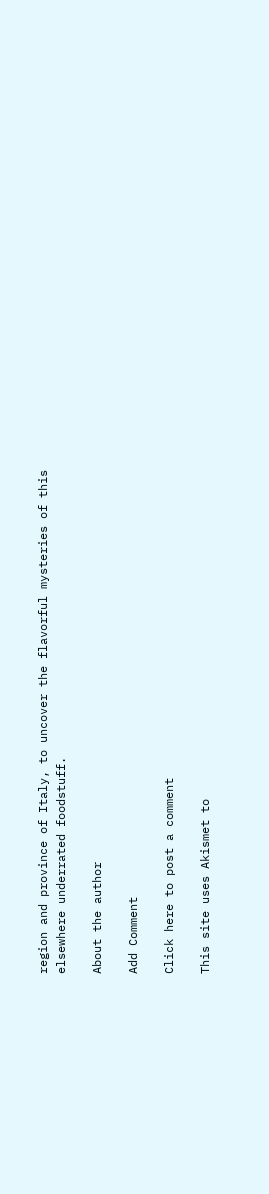region and province of Italy, to uncover the flavorful mysteries of this elsewhere underrated foodstuff.

About the author

Add Comment

Click here to post a comment

This site uses Akismet to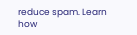reduce spam. Learn how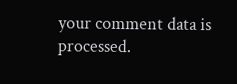your comment data is processed.